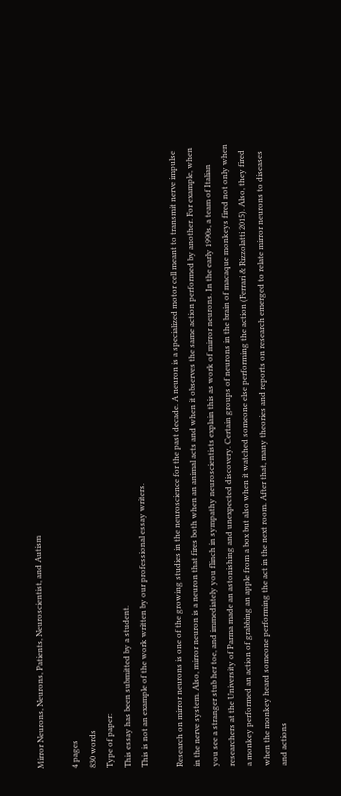Mirror Neurons, Neurons, Patients, Neuroscientist, and Autism

4 pages
830 words
Type of paper:
This essay has been submitted by a student.
This is not an example of the work written by our professional essay writers.

Research on mirror neurons is one of the growing studies in the neuroscience for the past decade. A neuron is a specialized motor cell meant to transmit nerve impulse in the nerve system. Also, mirror neuron is a neuron that fires both when an animal acts and when it observes the same action performed by another. For example, when you see a stranger stub her toe, and immediately you flinch in sympathy neuroscientists explain this as work of mirror neurons. In the early 1990s, a team of Italian researchers at the University of Parma made an astonishing and unexpected discovery. Certain groups of neurons in the brain of macaque monkeys fired not only when a monkey performed an action of grabbing an apple from a box but also when it watched someone else performing the action (Ferrari & Rizzolatti 2015). Also, they fired when the monkey heard someone performing the act in the next room. After that, many theories and reports on research emerged to relate mirror neurons to diseases and actions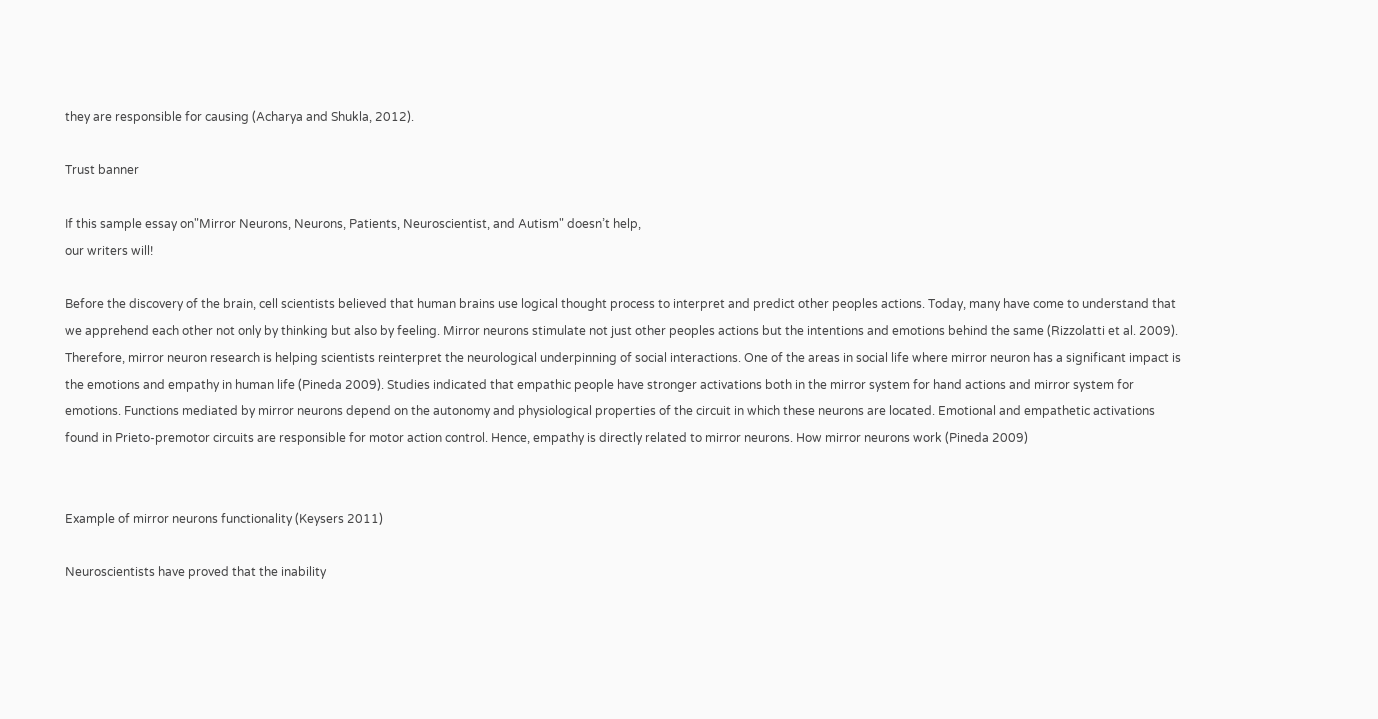they are responsible for causing (Acharya and Shukla, 2012).

Trust banner

If this sample essay on"Mirror Neurons, Neurons, Patients, Neuroscientist, and Autism" doesn’t help,
our writers will!

Before the discovery of the brain, cell scientists believed that human brains use logical thought process to interpret and predict other peoples actions. Today, many have come to understand that we apprehend each other not only by thinking but also by feeling. Mirror neurons stimulate not just other peoples actions but the intentions and emotions behind the same (Rizzolatti et al. 2009). Therefore, mirror neuron research is helping scientists reinterpret the neurological underpinning of social interactions. One of the areas in social life where mirror neuron has a significant impact is the emotions and empathy in human life (Pineda 2009). Studies indicated that empathic people have stronger activations both in the mirror system for hand actions and mirror system for emotions. Functions mediated by mirror neurons depend on the autonomy and physiological properties of the circuit in which these neurons are located. Emotional and empathetic activations found in Prieto-premotor circuits are responsible for motor action control. Hence, empathy is directly related to mirror neurons. How mirror neurons work (Pineda 2009)


Example of mirror neurons functionality (Keysers 2011)

Neuroscientists have proved that the inability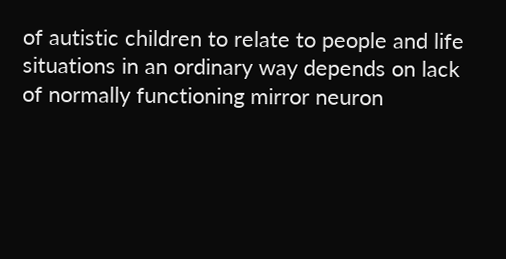of autistic children to relate to people and life situations in an ordinary way depends on lack of normally functioning mirror neuron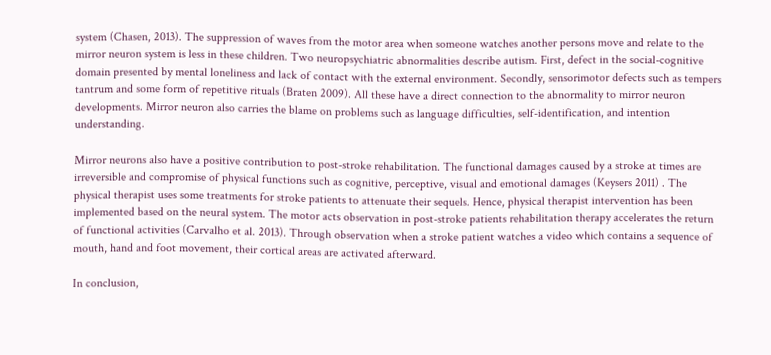system (Chasen, 2013). The suppression of waves from the motor area when someone watches another persons move and relate to the mirror neuron system is less in these children. Two neuropsychiatric abnormalities describe autism. First, defect in the social-cognitive domain presented by mental loneliness and lack of contact with the external environment. Secondly, sensorimotor defects such as tempers tantrum and some form of repetitive rituals (Braten 2009). All these have a direct connection to the abnormality to mirror neuron developments. Mirror neuron also carries the blame on problems such as language difficulties, self-identification, and intention understanding.

Mirror neurons also have a positive contribution to post-stroke rehabilitation. The functional damages caused by a stroke at times are irreversible and compromise of physical functions such as cognitive, perceptive, visual and emotional damages (Keysers 2011) . The physical therapist uses some treatments for stroke patients to attenuate their sequels. Hence, physical therapist intervention has been implemented based on the neural system. The motor acts observation in post-stroke patients rehabilitation therapy accelerates the return of functional activities (Carvalho et al. 2013). Through observation when a stroke patient watches a video which contains a sequence of mouth, hand and foot movement, their cortical areas are activated afterward.

In conclusion,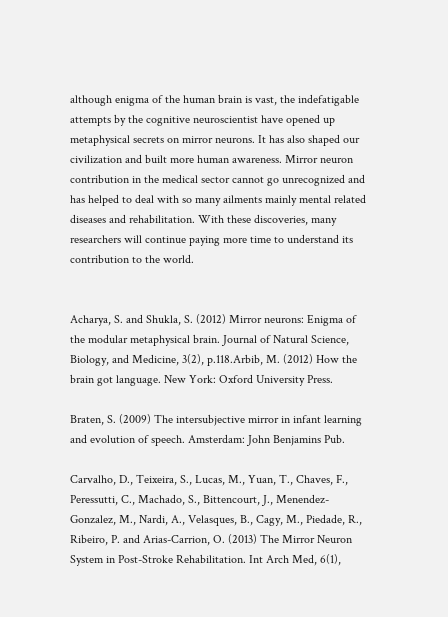although enigma of the human brain is vast, the indefatigable attempts by the cognitive neuroscientist have opened up metaphysical secrets on mirror neurons. It has also shaped our civilization and built more human awareness. Mirror neuron contribution in the medical sector cannot go unrecognized and has helped to deal with so many ailments mainly mental related diseases and rehabilitation. With these discoveries, many researchers will continue paying more time to understand its contribution to the world.


Acharya, S. and Shukla, S. (2012) Mirror neurons: Enigma of the modular metaphysical brain. Journal of Natural Science, Biology, and Medicine, 3(2), p.118.Arbib, M. (2012) How the brain got language. New York: Oxford University Press.

Braten, S. (2009) The intersubjective mirror in infant learning and evolution of speech. Amsterdam: John Benjamins Pub.

Carvalho, D., Teixeira, S., Lucas, M., Yuan, T., Chaves, F., Peressutti, C., Machado, S., Bittencourt, J., Menendez-Gonzalez, M., Nardi, A., Velasques, B., Cagy, M., Piedade, R., Ribeiro, P. and Arias-Carrion, O. (2013) The Mirror Neuron System in Post-Stroke Rehabilitation. Int Arch Med, 6(1),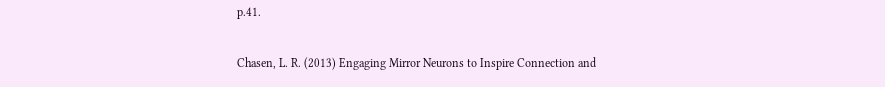p.41.

Chasen, L. R. (2013) Engaging Mirror Neurons to Inspire Connection and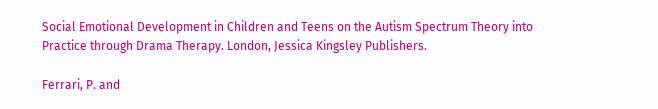Social Emotional Development in Children and Teens on the Autism Spectrum Theory into Practice through Drama Therapy. London, Jessica Kingsley Publishers.

Ferrari, P. and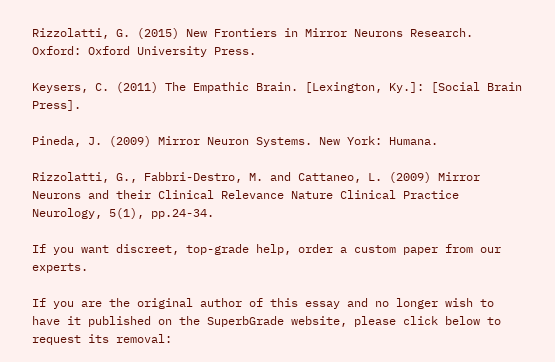Rizzolatti, G. (2015) New Frontiers in Mirror Neurons Research. Oxford: Oxford University Press.

Keysers, C. (2011) The Empathic Brain. [Lexington, Ky.]: [Social Brain Press].

Pineda, J. (2009) Mirror Neuron Systems. New York: Humana.

Rizzolatti, G., Fabbri-Destro, M. and Cattaneo, L. (2009) Mirror Neurons and their Clinical Relevance Nature Clinical Practice Neurology, 5(1), pp.24-34.

If you want discreet, top-grade help, order a custom paper from our experts.

If you are the original author of this essay and no longer wish to have it published on the SuperbGrade website, please click below to request its removal: